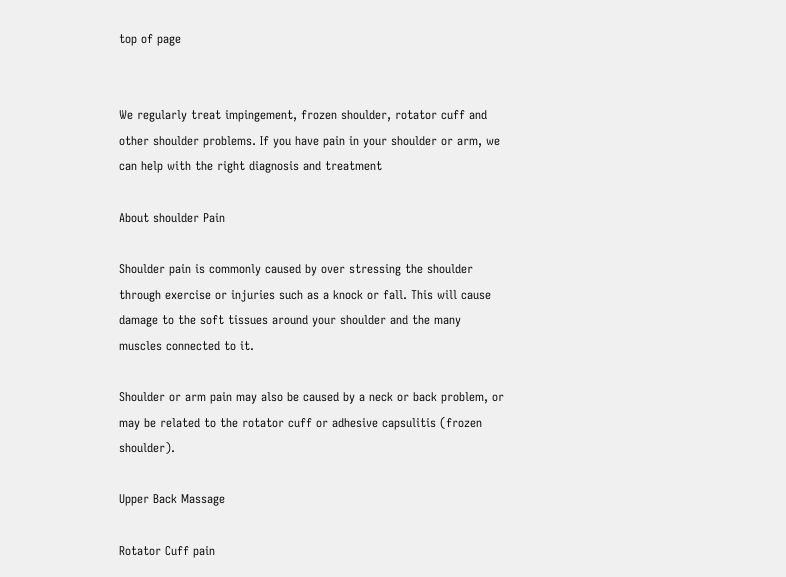top of page


We regularly treat impingement, frozen shoulder, rotator cuff and other shoulder problems. If you have pain in your shoulder or arm, we can help with the right diagnosis and treatment

About shoulder Pain

Shoulder pain is commonly caused by over stressing the shoulder through exercise or injuries such as a knock or fall. This will cause damage to the soft tissues around your shoulder and the many muscles connected to it.

Shoulder or arm pain may also be caused by a neck or back problem, or may be related to the rotator cuff or adhesive capsulitis (frozen shoulder).

Upper Back Massage

Rotator Cuff pain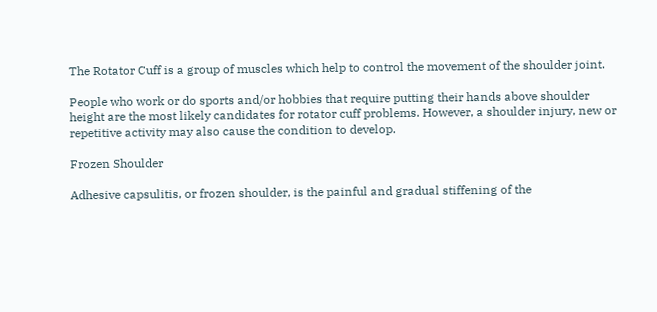The Rotator Cuff is a group of muscles which help to control the movement of the shoulder joint.

People who work or do sports and/or hobbies that require putting their hands above shoulder height are the most likely candidates for rotator cuff problems. However, a shoulder injury, new or repetitive activity may also cause the condition to develop.

Frozen Shoulder

Adhesive capsulitis, or frozen shoulder, is the painful and gradual stiffening of the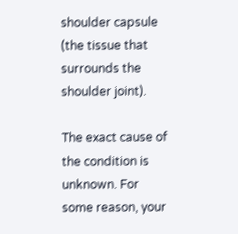shoulder capsule (the tissue that surrounds the shoulder joint).

The exact cause of the condition is unknown. For some reason, your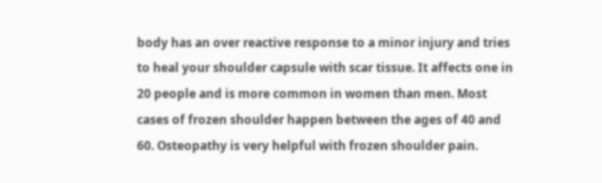body has an over reactive response to a minor injury and tries to heal your shoulder capsule with scar tissue. It affects one in 20 people and is more common in women than men. Most cases of frozen shoulder happen between the ages of 40 and 60. Osteopathy is very helpful with frozen shoulder pain.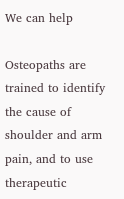We can help

Osteopaths are trained to identify the cause of shoulder and arm pain, and to use therapeutic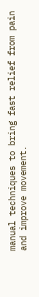manual techniques to bring fast relief from pain and improve movement.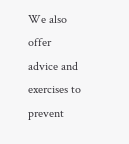We also offer advice and exercises to prevent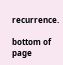recurrence.

bottom of page